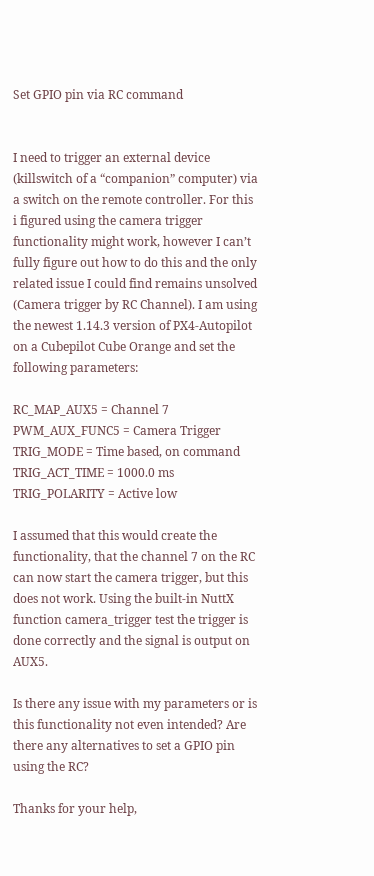Set GPIO pin via RC command


I need to trigger an external device (killswitch of a “companion” computer) via a switch on the remote controller. For this i figured using the camera trigger functionality might work, however I can’t fully figure out how to do this and the only related issue I could find remains unsolved (Camera trigger by RC Channel). I am using the newest 1.14.3 version of PX4-Autopilot on a Cubepilot Cube Orange and set the following parameters:

RC_MAP_AUX5 = Channel 7
PWM_AUX_FUNC5 = Camera Trigger
TRIG_MODE = Time based, on command
TRIG_ACT_TIME = 1000.0 ms
TRIG_POLARITY = Active low

I assumed that this would create the functionality, that the channel 7 on the RC can now start the camera trigger, but this does not work. Using the built-in NuttX function camera_trigger test the trigger is done correctly and the signal is output on AUX5.

Is there any issue with my parameters or is this functionality not even intended? Are there any alternatives to set a GPIO pin using the RC?

Thanks for your help,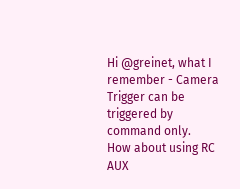Hi @greinet, what I remember - Camera Trigger can be triggered by command only.
How about using RC AUX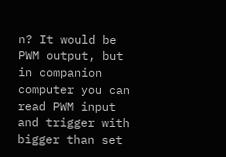n? It would be PWM output, but in companion computer you can read PWM input and trigger with bigger than set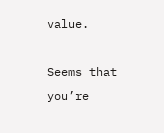value.

Seems that you’re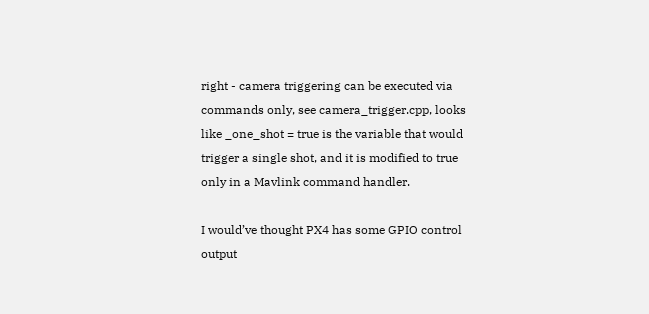right - camera triggering can be executed via commands only, see camera_trigger.cpp, looks like _one_shot = true is the variable that would trigger a single shot, and it is modified to true only in a Mavlink command handler.

I would’ve thought PX4 has some GPIO control output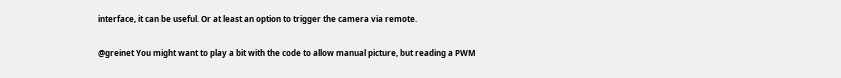interface, it can be useful. Or at least an option to trigger the camera via remote.

@greinet You might want to play a bit with the code to allow manual picture, but reading a PWM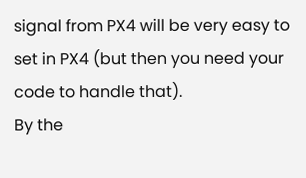signal from PX4 will be very easy to set in PX4 (but then you need your code to handle that).
By the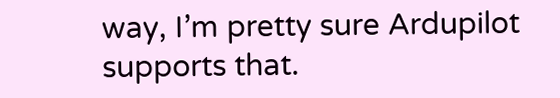way, I’m pretty sure Ardupilot supports that.